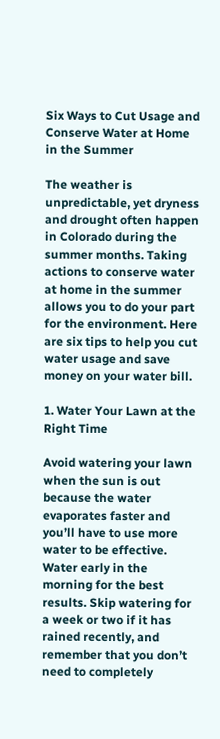Six Ways to Cut Usage and Conserve Water at Home in the Summer

The weather is unpredictable, yet dryness and drought often happen in Colorado during the summer months. Taking actions to conserve water at home in the summer allows you to do your part for the environment. Here are six tips to help you cut water usage and save money on your water bill.

1. Water Your Lawn at the Right Time

Avoid watering your lawn when the sun is out because the water evaporates faster and you’ll have to use more water to be effective. Water early in the morning for the best results. Skip watering for a week or two if it has rained recently, and remember that you don’t need to completely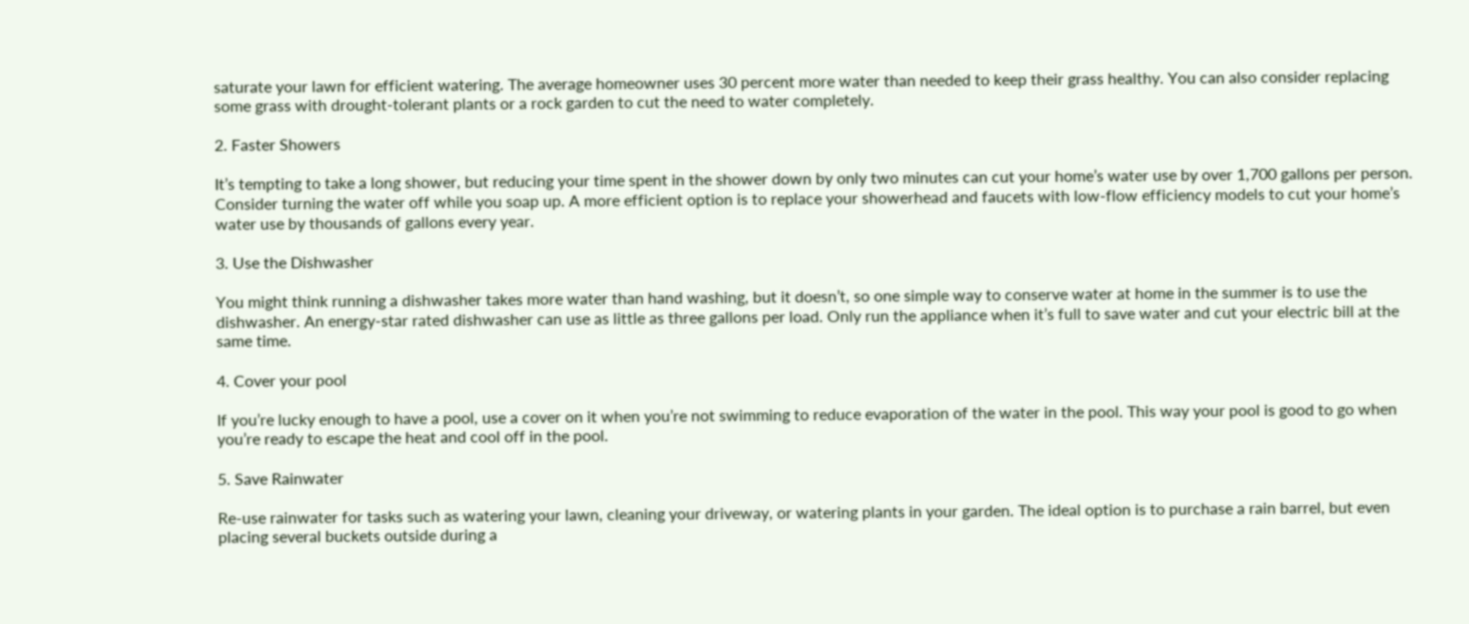saturate your lawn for efficient watering. The average homeowner uses 30 percent more water than needed to keep their grass healthy. You can also consider replacing some grass with drought-tolerant plants or a rock garden to cut the need to water completely.

2. Faster Showers

It’s tempting to take a long shower, but reducing your time spent in the shower down by only two minutes can cut your home’s water use by over 1,700 gallons per person. Consider turning the water off while you soap up. A more efficient option is to replace your showerhead and faucets with low-flow efficiency models to cut your home’s water use by thousands of gallons every year.

3. Use the Dishwasher

You might think running a dishwasher takes more water than hand washing, but it doesn’t, so one simple way to conserve water at home in the summer is to use the dishwasher. An energy-star rated dishwasher can use as little as three gallons per load. Only run the appliance when it’s full to save water and cut your electric bill at the same time.

4. Cover your pool

If you’re lucky enough to have a pool, use a cover on it when you’re not swimming to reduce evaporation of the water in the pool. This way your pool is good to go when you’re ready to escape the heat and cool off in the pool.

5. Save Rainwater

Re-use rainwater for tasks such as watering your lawn, cleaning your driveway, or watering plants in your garden. The ideal option is to purchase a rain barrel, but even placing several buckets outside during a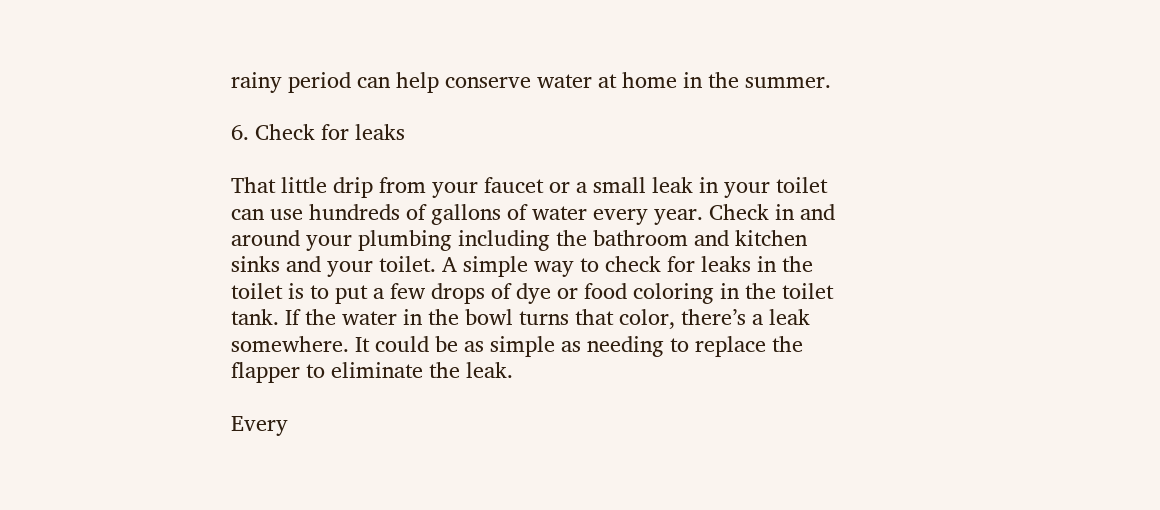rainy period can help conserve water at home in the summer.

6. Check for leaks

That little drip from your faucet or a small leak in your toilet can use hundreds of gallons of water every year. Check in and around your plumbing including the bathroom and kitchen sinks and your toilet. A simple way to check for leaks in the toilet is to put a few drops of dye or food coloring in the toilet tank. If the water in the bowl turns that color, there’s a leak somewhere. It could be as simple as needing to replace the flapper to eliminate the leak.

Every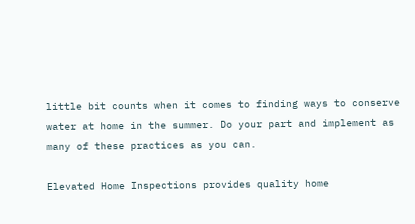little bit counts when it comes to finding ways to conserve water at home in the summer. Do your part and implement as many of these practices as you can.

Elevated Home Inspections provides quality home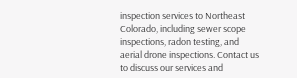inspection services to Northeast Colorado, including sewer scope inspections, radon testing, and aerial drone inspections. Contact us to discuss our services and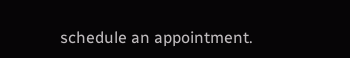schedule an appointment.